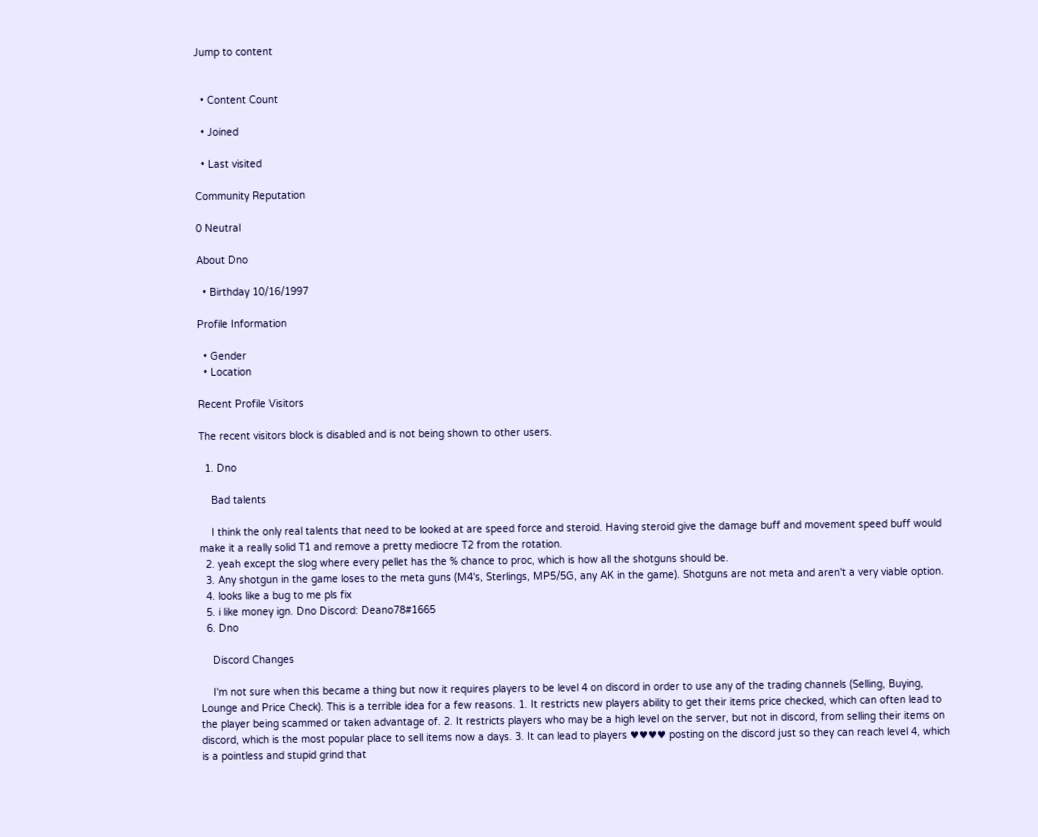Jump to content


  • Content Count

  • Joined

  • Last visited

Community Reputation

0 Neutral

About Dno

  • Birthday 10/16/1997

Profile Information

  • Gender
  • Location

Recent Profile Visitors

The recent visitors block is disabled and is not being shown to other users.

  1. Dno

    Bad talents

    I think the only real talents that need to be looked at are speed force and steroid. Having steroid give the damage buff and movement speed buff would make it a really solid T1 and remove a pretty mediocre T2 from the rotation.
  2. yeah except the slog where every pellet has the % chance to proc, which is how all the shotguns should be.
  3. Any shotgun in the game loses to the meta guns (M4's, Sterlings, MP5/5G, any AK in the game). Shotguns are not meta and aren't a very viable option.
  4. looks like a bug to me pls fix
  5. i like money ign. Dno Discord: Deano78#1665
  6. Dno

    Discord Changes

    I'm not sure when this became a thing but now it requires players to be level 4 on discord in order to use any of the trading channels (Selling, Buying, Lounge and Price Check). This is a terrible idea for a few reasons. 1. It restricts new players ability to get their items price checked, which can often lead to the player being scammed or taken advantage of. 2. It restricts players who may be a high level on the server, but not in discord, from selling their items on discord, which is the most popular place to sell items now a days. 3. It can lead to players ♥♥♥♥ posting on the discord just so they can reach level 4, which is a pointless and stupid grind that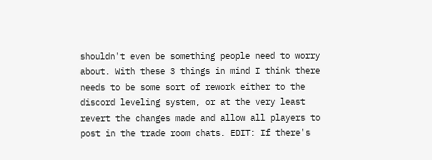shouldn't even be something people need to worry about. With these 3 things in mind I think there needs to be some sort of rework either to the discord leveling system, or at the very least revert the changes made and allow all players to post in the trade room chats. EDIT: If there's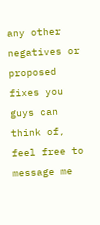any other negatives or proposed fixes you guys can think of, feel free to message me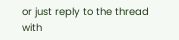or just reply to the thread with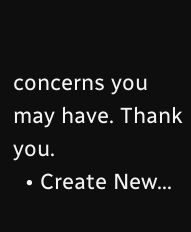concerns you may have. Thank you.
  • Create New...